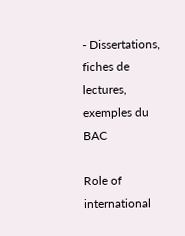- Dissertations, fiches de lectures, exemples du BAC

Role of international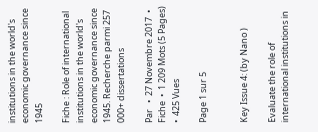institutions in the world's economic governance since 1945

Fiche : Role of international institutions in the world's economic governance since 1945. Recherche parmi 257 000+ dissertations

Par   •  27 Novembre 2017  •  Fiche  •  1 209 Mots (5 Pages)  •  425 Vues

Page 1 sur 5


Key Issue 4: (by Nano )

Evaluate the role of international institutions in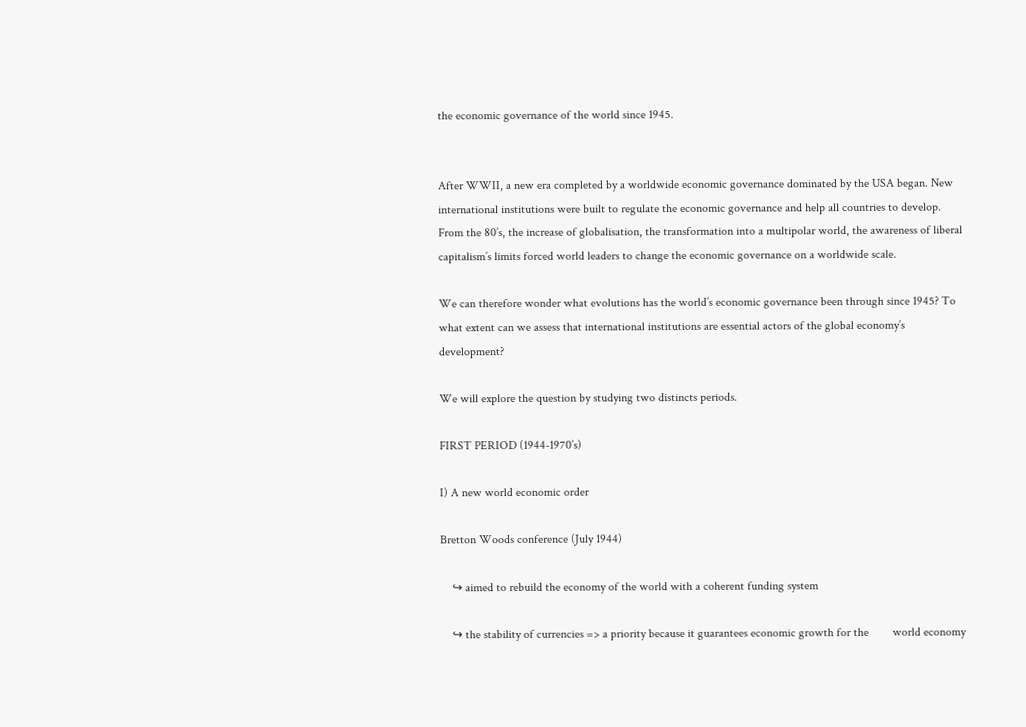the economic governance of the world since 1945.


After WWII, a new era completed by a worldwide economic governance dominated by the USA began. New international institutions were built to regulate the economic governance and help all countries to develop. From the 80’s, the increase of globalisation, the transformation into a multipolar world, the awareness of liberal capitalism’s limits forced world leaders to change the economic governance on a worldwide scale.

We can therefore wonder what evolutions has the world’s economic governance been through since 1945? To what extent can we assess that international institutions are essential actors of the global economy’s development?

We will explore the question by studying two distincts periods.

FIRST PERIOD (1944-1970’s)

I) A new world economic order

Bretton Woods conference (July 1944)

    ↪ aimed to rebuild the economy of the world with a coherent funding system

    ↪ the stability of currencies => a priority because it guarantees economic growth for the        world economy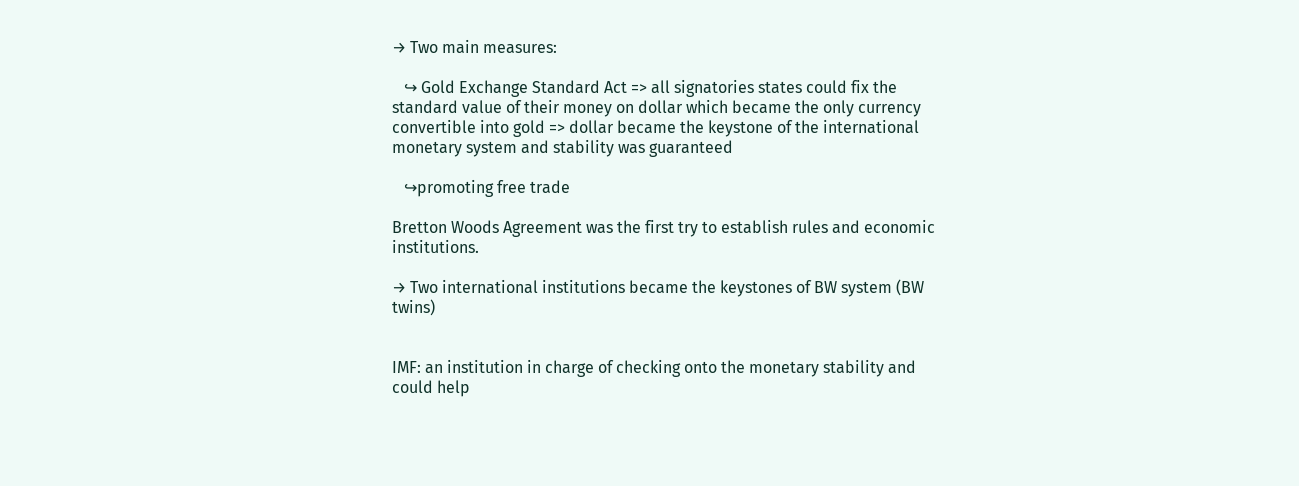→ Two main measures:

   ↪ Gold Exchange Standard Act => all signatories states could fix the standard value of their money on dollar which became the only currency convertible into gold => dollar became the keystone of the international monetary system and stability was guaranteed

   ↪promoting free trade

Bretton Woods Agreement was the first try to establish rules and economic institutions.

→ Two international institutions became the keystones of BW system (BW twins)


IMF: an institution in charge of checking onto the monetary stability and could help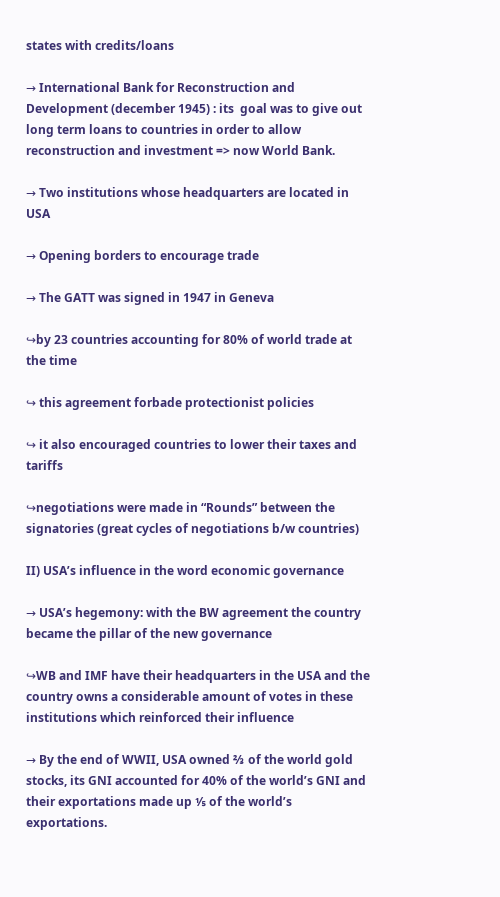states with credits/loans

→ International Bank for Reconstruction and Development (december 1945) : its  goal was to give out long term loans to countries in order to allow reconstruction and investment => now World Bank.

→ Two institutions whose headquarters are located in USA

→ Opening borders to encourage trade

→ The GATT was signed in 1947 in Geneva

↪by 23 countries accounting for 80% of world trade at the time

↪ this agreement forbade protectionist policies

↪ it also encouraged countries to lower their taxes and tariffs

↪negotiations were made in “Rounds” between the signatories (great cycles of negotiations b/w countries)

II) USA’s influence in the word economic governance

→ USA’s hegemony: with the BW agreement the country became the pillar of the new governance

↪WB and IMF have their headquarters in the USA and the country owns a considerable amount of votes in these institutions which reinforced their influence

→ By the end of WWII, USA owned ⅔ of the world gold stocks, its GNI accounted for 40% of the world’s GNI and their exportations made up ⅕ of the world’s exportations.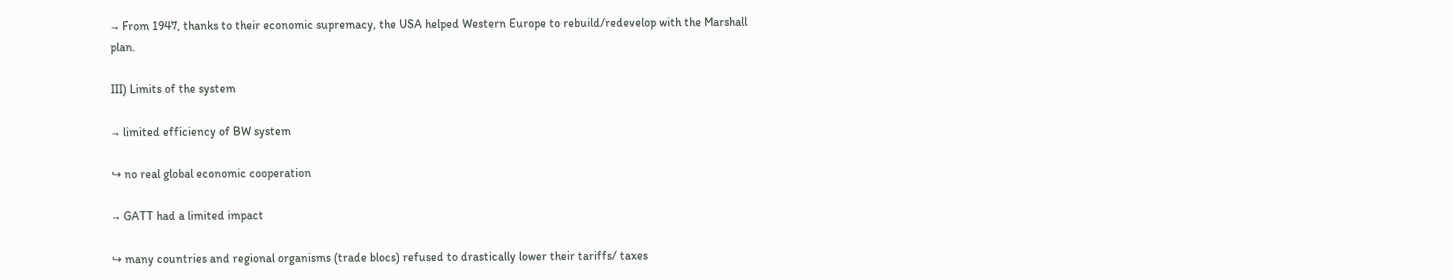→ From 1947, thanks to their economic supremacy, the USA helped Western Europe to rebuild/redevelop with the Marshall plan.

III) Limits of the system

→ limited efficiency of BW system

↪ no real global economic cooperation

→ GATT had a limited impact

↪ many countries and regional organisms (trade blocs) refused to drastically lower their tariffs/ taxes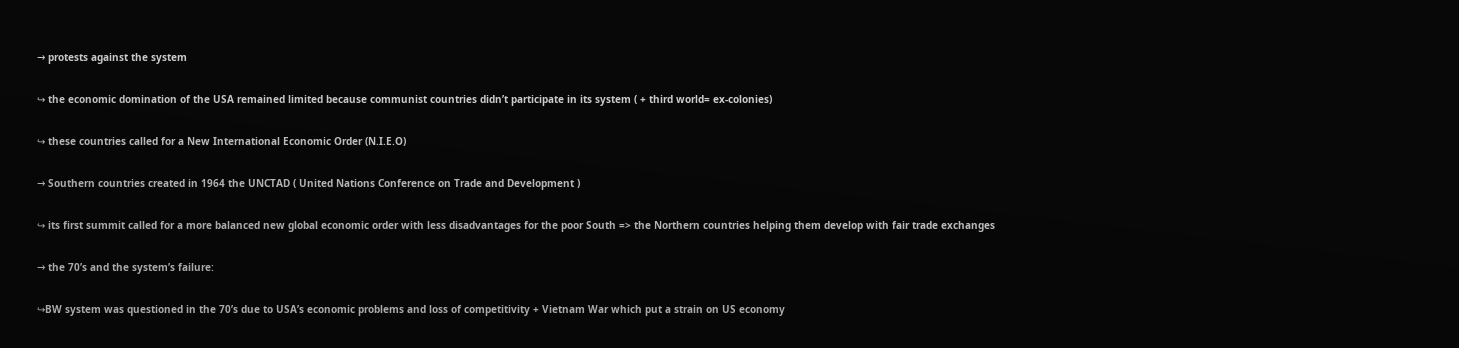→ protests against the system

↪ the economic domination of the USA remained limited because communist countries didn’t participate in its system ( + third world= ex-colonies)

↪ these countries called for a New International Economic Order (N.I.E.O)

→ Southern countries created in 1964 the UNCTAD ( United Nations Conference on Trade and Development )

↪ its first summit called for a more balanced new global economic order with less disadvantages for the poor South => the Northern countries helping them develop with fair trade exchanges

→ the 70’s and the system’s failure:

↪BW system was questioned in the 70’s due to USA’s economic problems and loss of competitivity + Vietnam War which put a strain on US economy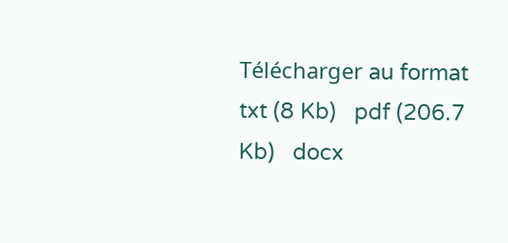Télécharger au format  txt (8 Kb)   pdf (206.7 Kb)   docx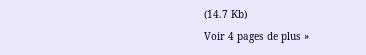(14.7 Kb)
Voir 4 pages de plus »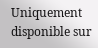Uniquement disponible sur